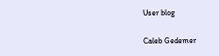User blog

Caleb Gedemer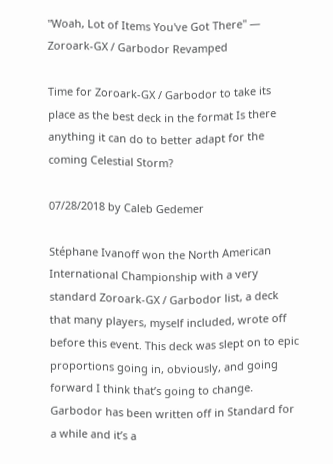"Woah, Lot of Items You've Got There" — Zoroark-GX / Garbodor Revamped

Time for Zoroark-GX / Garbodor to take its place as the best deck in the format Is there anything it can do to better adapt for the coming Celestial Storm?

07/28/2018 by Caleb Gedemer

Stéphane Ivanoff won the North American International Championship with a very standard Zoroark-GX / Garbodor list, a deck that many players, myself included, wrote off before this event. This deck was slept on to epic proportions going in, obviously, and going forward I think that’s going to change. Garbodor has been written off in Standard for a while and it’s a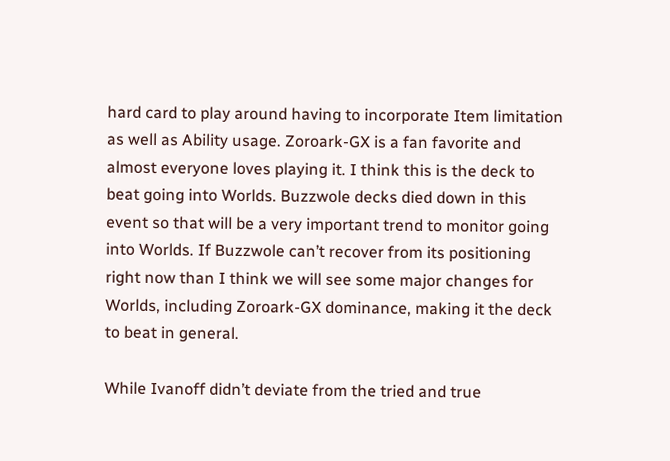hard card to play around having to incorporate Item limitation as well as Ability usage. Zoroark-GX is a fan favorite and almost everyone loves playing it. I think this is the deck to beat going into Worlds. Buzzwole decks died down in this event so that will be a very important trend to monitor going into Worlds. If Buzzwole can’t recover from its positioning right now than I think we will see some major changes for Worlds, including Zoroark-GX dominance, making it the deck to beat in general.

While Ivanoff didn’t deviate from the tried and true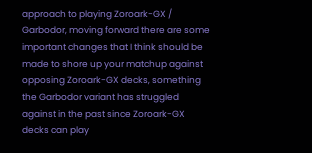approach to playing Zoroark-GX / Garbodor, moving forward there are some important changes that I think should be made to shore up your matchup against opposing Zoroark-GX decks, something the Garbodor variant has struggled against in the past since Zoroark-GX decks can play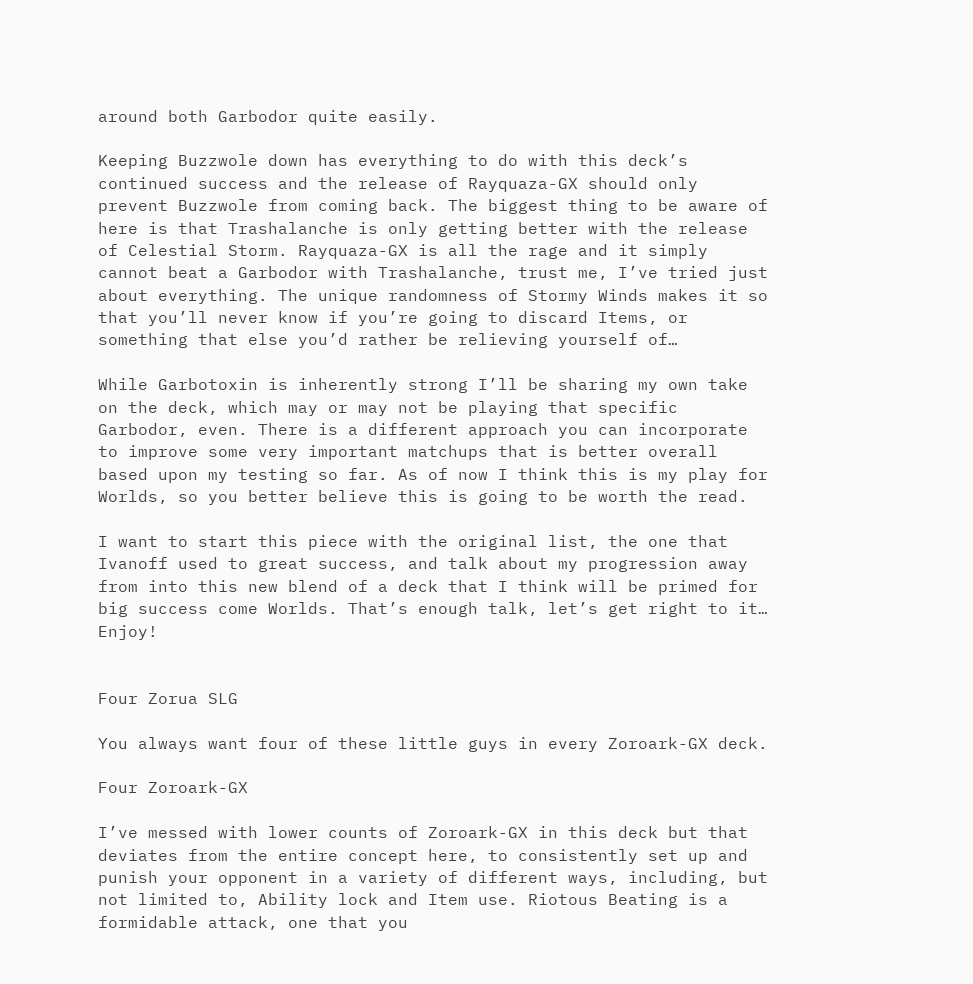around both Garbodor quite easily.

Keeping Buzzwole down has everything to do with this deck’s continued success and the release of Rayquaza-GX should only prevent Buzzwole from coming back. The biggest thing to be aware of here is that Trashalanche is only getting better with the release of Celestial Storm. Rayquaza-GX is all the rage and it simply cannot beat a Garbodor with Trashalanche, trust me, I’ve tried just about everything. The unique randomness of Stormy Winds makes it so that you’ll never know if you’re going to discard Items, or something that else you’d rather be relieving yourself of…

While Garbotoxin is inherently strong I’ll be sharing my own take on the deck, which may or may not be playing that specific Garbodor, even. There is a different approach you can incorporate to improve some very important matchups that is better overall based upon my testing so far. As of now I think this is my play for Worlds, so you better believe this is going to be worth the read.

I want to start this piece with the original list, the one that Ivanoff used to great success, and talk about my progression away from into this new blend of a deck that I think will be primed for big success come Worlds. That’s enough talk, let’s get right to it… Enjoy!


Four Zorua SLG

You always want four of these little guys in every Zoroark-GX deck.

Four Zoroark-GX

I’ve messed with lower counts of Zoroark-GX in this deck but that deviates from the entire concept here, to consistently set up and punish your opponent in a variety of different ways, including, but not limited to, Ability lock and Item use. Riotous Beating is a formidable attack, one that you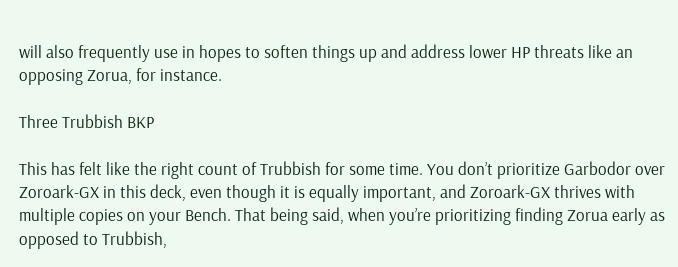will also frequently use in hopes to soften things up and address lower HP threats like an opposing Zorua, for instance.

Three Trubbish BKP

This has felt like the right count of Trubbish for some time. You don’t prioritize Garbodor over Zoroark-GX in this deck, even though it is equally important, and Zoroark-GX thrives with multiple copies on your Bench. That being said, when you’re prioritizing finding Zorua early as opposed to Trubbish,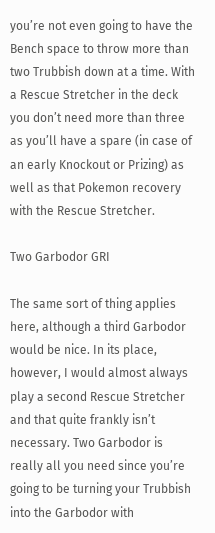you’re not even going to have the Bench space to throw more than two Trubbish down at a time. With a Rescue Stretcher in the deck you don’t need more than three as you’ll have a spare (in case of an early Knockout or Prizing) as well as that Pokemon recovery with the Rescue Stretcher.

Two Garbodor GRI

The same sort of thing applies here, although a third Garbodor would be nice. In its place, however, I would almost always play a second Rescue Stretcher and that quite frankly isn’t necessary. Two Garbodor is really all you need since you’re going to be turning your Trubbish into the Garbodor with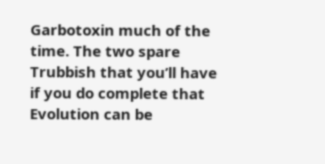Garbotoxin much of the time. The two spare Trubbish that you’ll have if you do complete that Evolution can be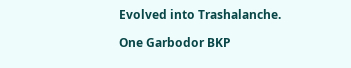Evolved into Trashalanche.

One Garbodor BKP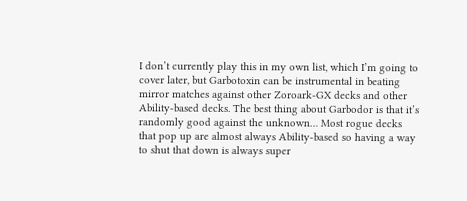I don’t currently play this in my own list, which I’m going to cover later, but Garbotoxin can be instrumental in beating mirror matches against other Zoroark-GX decks and other Ability-based decks. The best thing about Garbodor is that it’s randomly good against the unknown… Most rogue decks that pop up are almost always Ability-based so having a way to shut that down is always super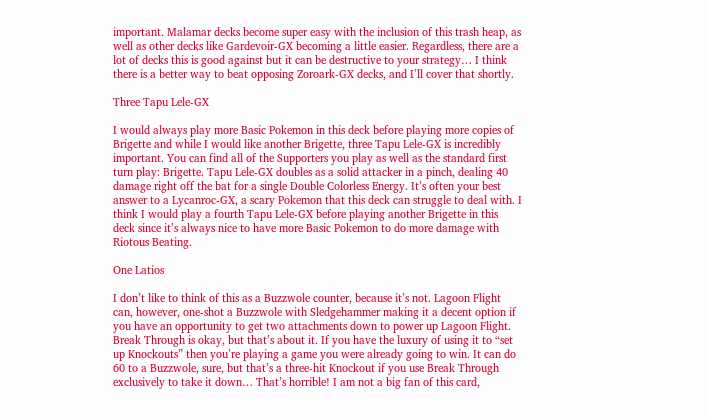important. Malamar decks become super easy with the inclusion of this trash heap, as well as other decks like Gardevoir-GX becoming a little easier. Regardless, there are a lot of decks this is good against but it can be destructive to your strategy… I think there is a better way to beat opposing Zoroark-GX decks, and I’ll cover that shortly.

Three Tapu Lele-GX

I would always play more Basic Pokemon in this deck before playing more copies of Brigette and while I would like another Brigette, three Tapu Lele-GX is incredibly important. You can find all of the Supporters you play as well as the standard first turn play: Brigette. Tapu Lele-GX doubles as a solid attacker in a pinch, dealing 40 damage right off the bat for a single Double Colorless Energy. It’s often your best answer to a Lycanroc-GX, a scary Pokemon that this deck can struggle to deal with. I think I would play a fourth Tapu Lele-GX before playing another Brigette in this deck since it’s always nice to have more Basic Pokemon to do more damage with Riotous Beating.

One Latios

I don’t like to think of this as a Buzzwole counter, because it’s not. Lagoon Flight can, however, one-shot a Buzzwole with Sledgehammer making it a decent option if you have an opportunity to get two attachments down to power up Lagoon Flight. Break Through is okay, but that’s about it. If you have the luxury of using it to “set up Knockouts” then you’re playing a game you were already going to win. It can do 60 to a Buzzwole, sure, but that’s a three-hit Knockout if you use Break Through exclusively to take it down… That’s horrible! I am not a big fan of this card,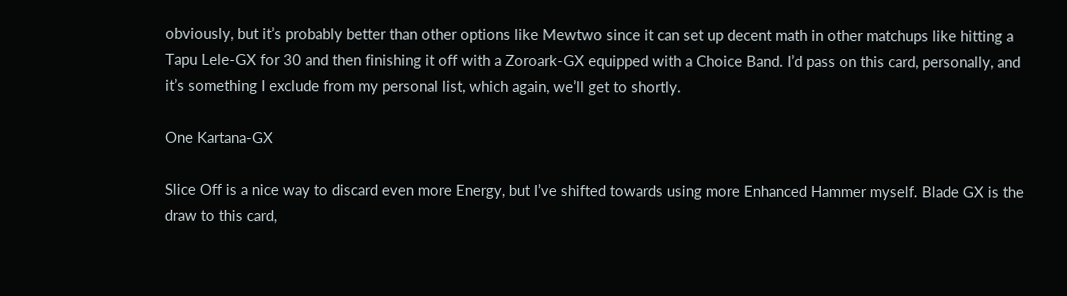obviously, but it’s probably better than other options like Mewtwo since it can set up decent math in other matchups like hitting a Tapu Lele-GX for 30 and then finishing it off with a Zoroark-GX equipped with a Choice Band. I’d pass on this card, personally, and it’s something I exclude from my personal list, which again, we’ll get to shortly.

One Kartana-GX

Slice Off is a nice way to discard even more Energy, but I’ve shifted towards using more Enhanced Hammer myself. Blade GX is the draw to this card,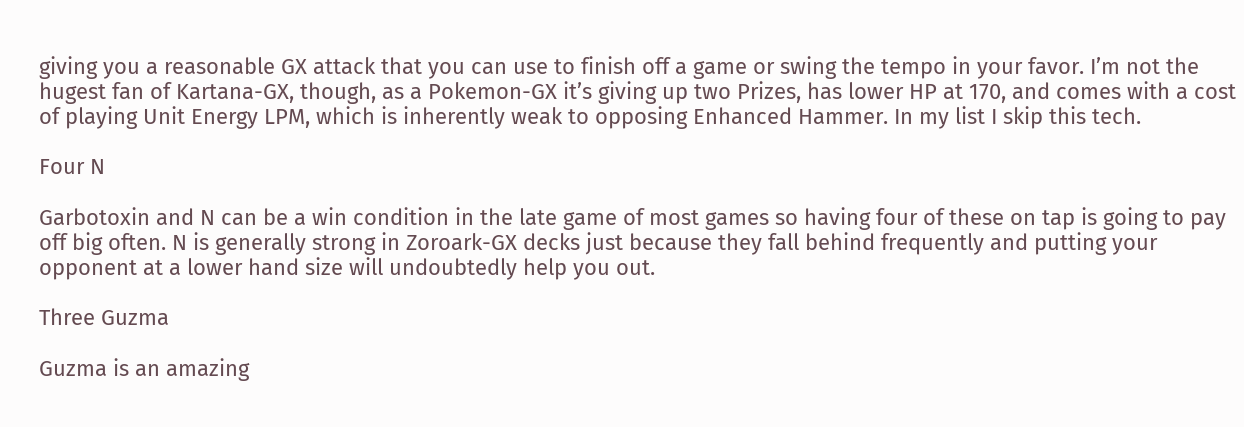giving you a reasonable GX attack that you can use to finish off a game or swing the tempo in your favor. I’m not the hugest fan of Kartana-GX, though, as a Pokemon-GX it’s giving up two Prizes, has lower HP at 170, and comes with a cost of playing Unit Energy LPM, which is inherently weak to opposing Enhanced Hammer. In my list I skip this tech.

Four N

Garbotoxin and N can be a win condition in the late game of most games so having four of these on tap is going to pay off big often. N is generally strong in Zoroark-GX decks just because they fall behind frequently and putting your opponent at a lower hand size will undoubtedly help you out.

Three Guzma

Guzma is an amazing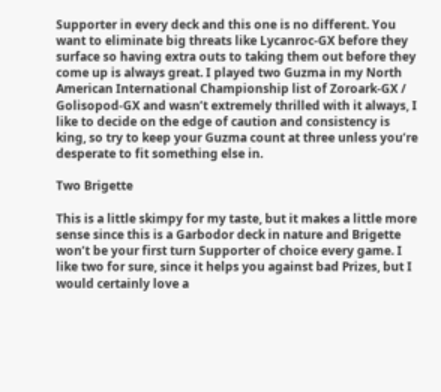Supporter in every deck and this one is no different. You want to eliminate big threats like Lycanroc-GX before they surface so having extra outs to taking them out before they come up is always great. I played two Guzma in my North American International Championship list of Zoroark-GX / Golisopod-GX and wasn’t extremely thrilled with it always, I like to decide on the edge of caution and consistency is king, so try to keep your Guzma count at three unless you’re desperate to fit something else in.

Two Brigette

This is a little skimpy for my taste, but it makes a little more sense since this is a Garbodor deck in nature and Brigette won’t be your first turn Supporter of choice every game. I like two for sure, since it helps you against bad Prizes, but I would certainly love a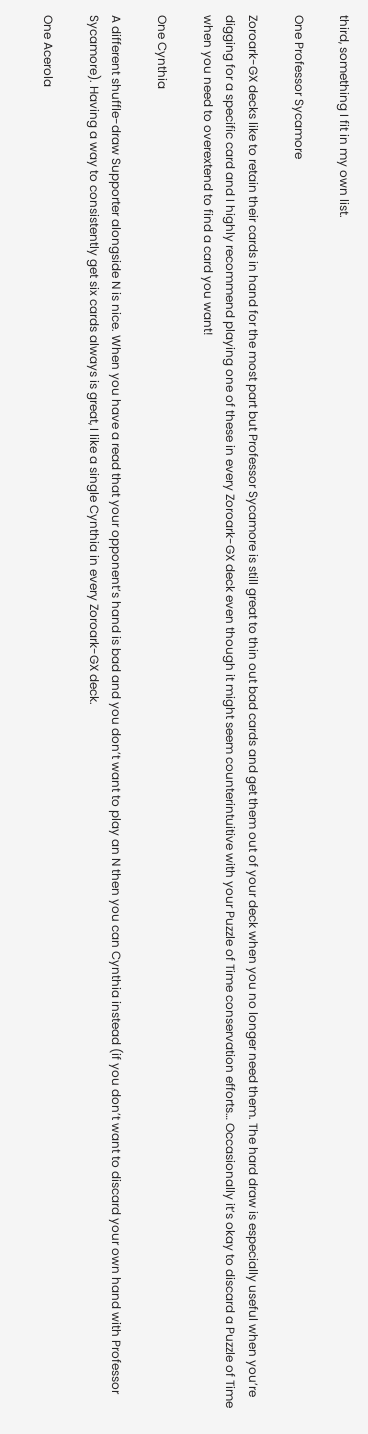third, something I fit in my own list.

One Professor Sycamore

Zoroark-GX decks like to retain their cards in hand for the most part but Professor Sycamore is still great to thin out bad cards and get them out of your deck when you no longer need them. The hard draw is especially useful when you’re digging for a specific card and I highly recommend playing one of these in every Zoroark-GX deck even though it might seem counterintuitive with your Puzzle of Time conservation efforts… Occasionally it’s okay to discard a Puzzle of Time when you need to overextend to find a card you want!

One Cynthia

A different shuffle-draw Supporter alongside N is nice. When you have a read that your opponent’s hand is bad and you don’t want to play an N then you can Cynthia instead (if you don’t want to discard your own hand with Professor Sycamore). Having a way to consistently get six cards always is great, I like a single Cynthia in every Zoroark-GX deck.

One Acerola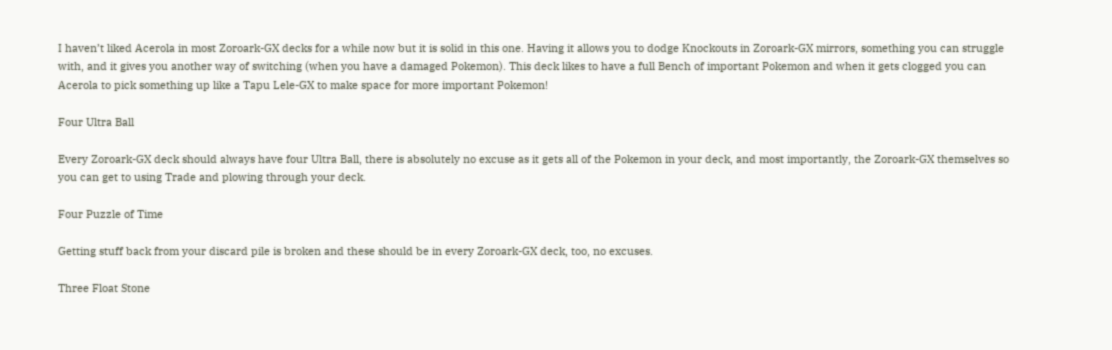I haven’t liked Acerola in most Zoroark-GX decks for a while now but it is solid in this one. Having it allows you to dodge Knockouts in Zoroark-GX mirrors, something you can struggle with, and it gives you another way of switching (when you have a damaged Pokemon). This deck likes to have a full Bench of important Pokemon and when it gets clogged you can Acerola to pick something up like a Tapu Lele-GX to make space for more important Pokemon!

Four Ultra Ball

Every Zoroark-GX deck should always have four Ultra Ball, there is absolutely no excuse as it gets all of the Pokemon in your deck, and most importantly, the Zoroark-GX themselves so you can get to using Trade and plowing through your deck.

Four Puzzle of Time

Getting stuff back from your discard pile is broken and these should be in every Zoroark-GX deck, too, no excuses.

Three Float Stone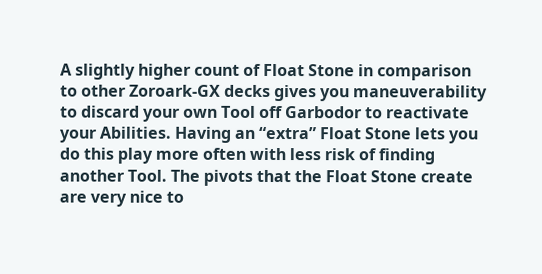A slightly higher count of Float Stone in comparison to other Zoroark-GX decks gives you maneuverability to discard your own Tool off Garbodor to reactivate your Abilities. Having an “extra” Float Stone lets you do this play more often with less risk of finding another Tool. The pivots that the Float Stone create are very nice to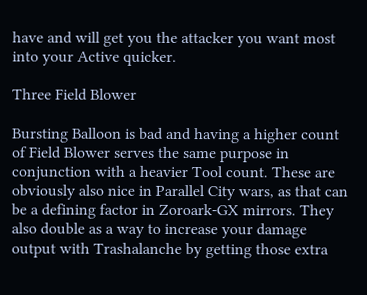have and will get you the attacker you want most into your Active quicker.

Three Field Blower

Bursting Balloon is bad and having a higher count of Field Blower serves the same purpose in conjunction with a heavier Tool count. These are obviously also nice in Parallel City wars, as that can be a defining factor in Zoroark-GX mirrors. They also double as a way to increase your damage output with Trashalanche by getting those extra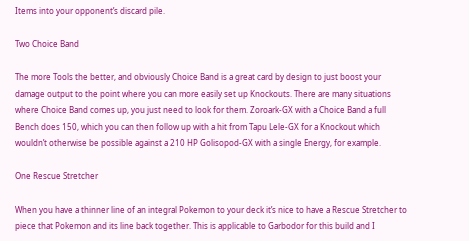Items into your opponent’s discard pile.

Two Choice Band

The more Tools the better, and obviously Choice Band is a great card by design to just boost your damage output to the point where you can more easily set up Knockouts. There are many situations where Choice Band comes up, you just need to look for them. Zoroark-GX with a Choice Band a full Bench does 150, which you can then follow up with a hit from Tapu Lele-GX for a Knockout which wouldn’t otherwise be possible against a 210 HP Golisopod-GX with a single Energy, for example.

One Rescue Stretcher

When you have a thinner line of an integral Pokemon to your deck it’s nice to have a Rescue Stretcher to piece that Pokemon and its line back together. This is applicable to Garbodor for this build and I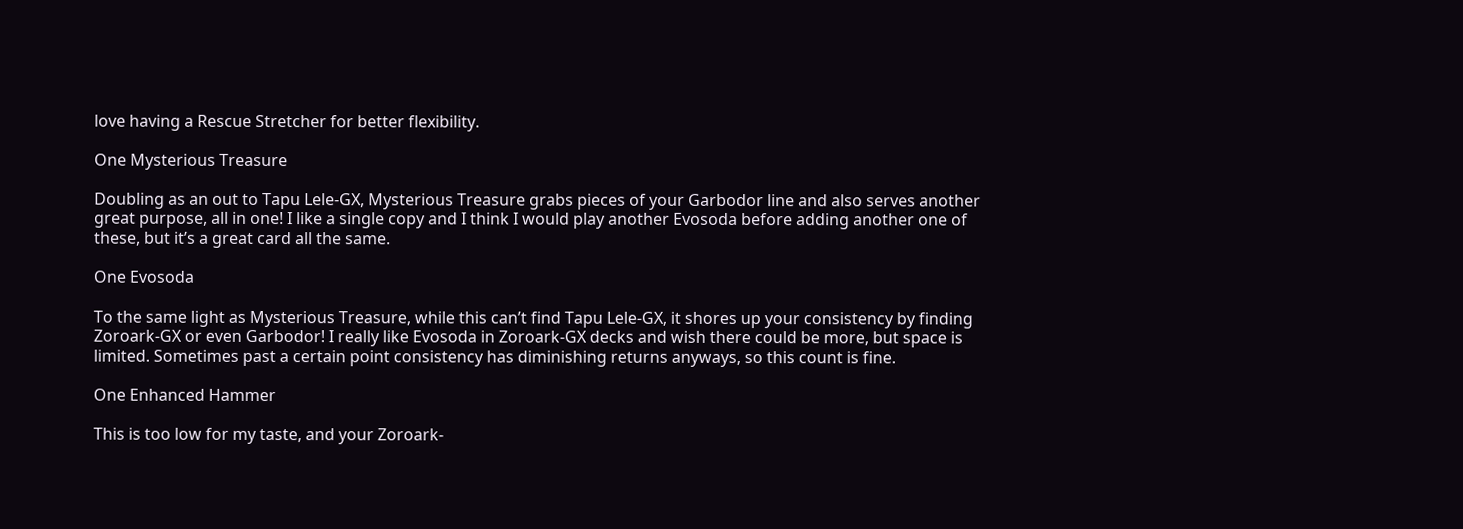love having a Rescue Stretcher for better flexibility.

One Mysterious Treasure

Doubling as an out to Tapu Lele-GX, Mysterious Treasure grabs pieces of your Garbodor line and also serves another great purpose, all in one! I like a single copy and I think I would play another Evosoda before adding another one of these, but it’s a great card all the same.

One Evosoda

To the same light as Mysterious Treasure, while this can’t find Tapu Lele-GX, it shores up your consistency by finding Zoroark-GX or even Garbodor! I really like Evosoda in Zoroark-GX decks and wish there could be more, but space is limited. Sometimes past a certain point consistency has diminishing returns anyways, so this count is fine.

One Enhanced Hammer

This is too low for my taste, and your Zoroark-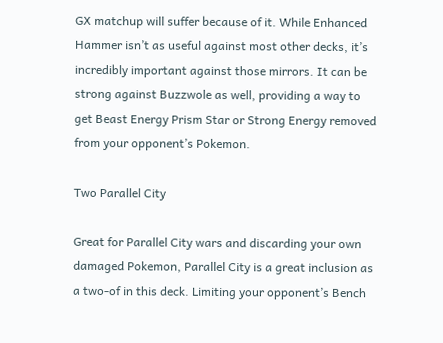GX matchup will suffer because of it. While Enhanced Hammer isn’t as useful against most other decks, it’s incredibly important against those mirrors. It can be strong against Buzzwole as well, providing a way to get Beast Energy Prism Star or Strong Energy removed from your opponent’s Pokemon.

Two Parallel City

Great for Parallel City wars and discarding your own damaged Pokemon, Parallel City is a great inclusion as a two-of in this deck. Limiting your opponent’s Bench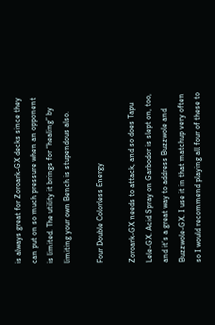is always great for Zoroark-GX decks since they can put on so much pressure when an opponent is limited. The utility it brings for “healing” by limiting your own Bench is stupendous also.

Four Double Colorless Energy

Zoroark-GX needs to attack, and so does Tapu Lele-GX. Acid Spray on Garbodor is slept on, too, and it’s a great way to address Buzzwole and Buzzwole-GX. I use it in that matchup very often so I would recommend playing all four of these to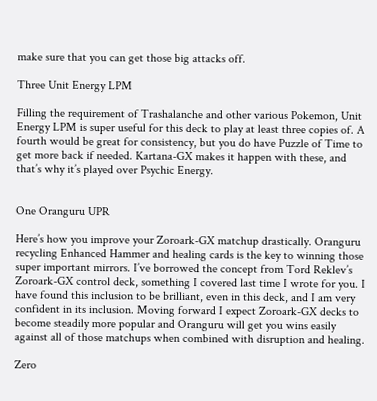make sure that you can get those big attacks off.

Three Unit Energy LPM

Filling the requirement of Trashalanche and other various Pokemon, Unit Energy LPM is super useful for this deck to play at least three copies of. A fourth would be great for consistency, but you do have Puzzle of Time to get more back if needed. Kartana-GX makes it happen with these, and that’s why it’s played over Psychic Energy.


One Oranguru UPR

Here’s how you improve your Zoroark-GX matchup drastically. Oranguru recycling Enhanced Hammer and healing cards is the key to winning those super important mirrors. I’ve borrowed the concept from Tord Reklev’s Zoroark-GX control deck, something I covered last time I wrote for you. I have found this inclusion to be brilliant, even in this deck, and I am very confident in its inclusion. Moving forward I expect Zoroark-GX decks to become steadily more popular and Oranguru will get you wins easily against all of those matchups when combined with disruption and healing.

Zero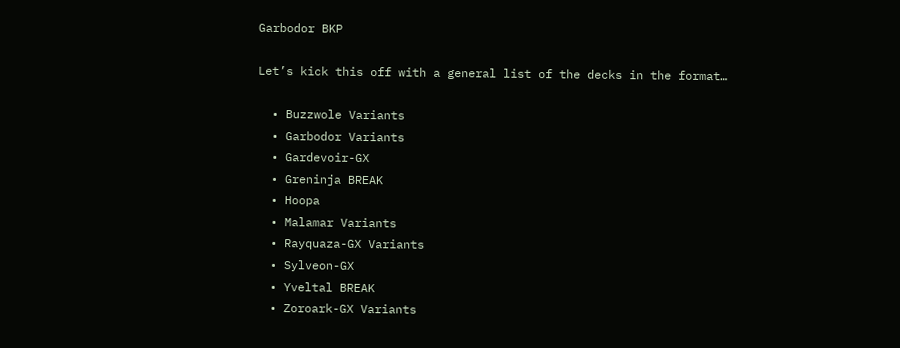Garbodor BKP

Let’s kick this off with a general list of the decks in the format…

  • Buzzwole Variants
  • Garbodor Variants
  • Gardevoir-GX
  • Greninja BREAK
  • Hoopa
  • Malamar Variants
  • Rayquaza-GX Variants
  • Sylveon-GX
  • Yveltal BREAK
  • Zoroark-GX Variants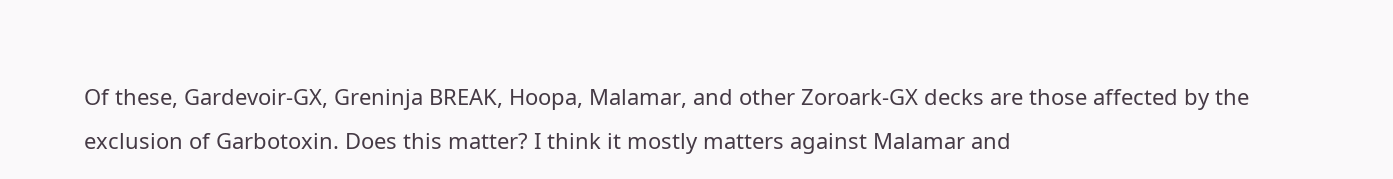Of these, Gardevoir-GX, Greninja BREAK, Hoopa, Malamar, and other Zoroark-GX decks are those affected by the exclusion of Garbotoxin. Does this matter? I think it mostly matters against Malamar and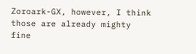Zoroark-GX, however, I think those are already mighty fine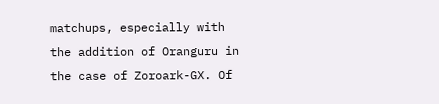matchups, especially with the addition of Oranguru in the case of Zoroark-GX. Of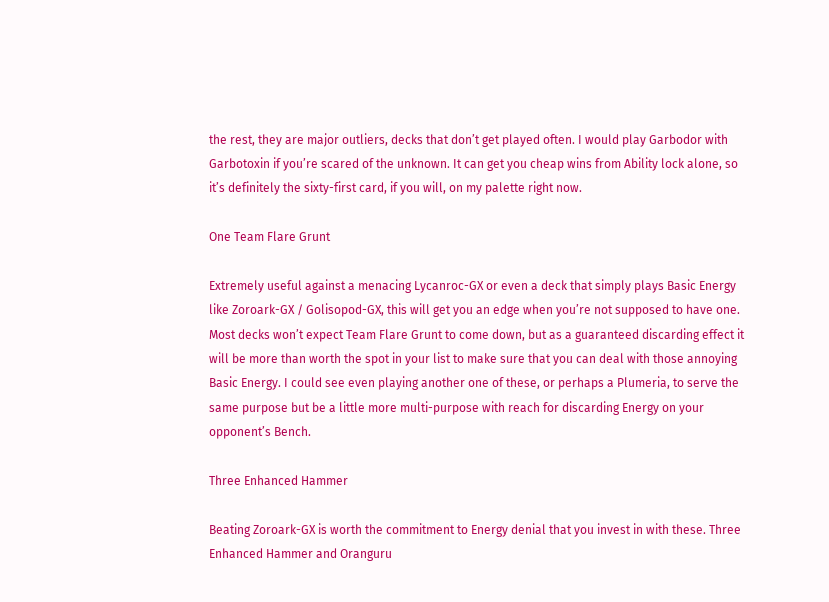the rest, they are major outliers, decks that don’t get played often. I would play Garbodor with Garbotoxin if you’re scared of the unknown. It can get you cheap wins from Ability lock alone, so it’s definitely the sixty-first card, if you will, on my palette right now.

One Team Flare Grunt

Extremely useful against a menacing Lycanroc-GX or even a deck that simply plays Basic Energy like Zoroark-GX / Golisopod-GX, this will get you an edge when you’re not supposed to have one. Most decks won’t expect Team Flare Grunt to come down, but as a guaranteed discarding effect it will be more than worth the spot in your list to make sure that you can deal with those annoying Basic Energy. I could see even playing another one of these, or perhaps a Plumeria, to serve the same purpose but be a little more multi-purpose with reach for discarding Energy on your opponent’s Bench.

Three Enhanced Hammer

Beating Zoroark-GX is worth the commitment to Energy denial that you invest in with these. Three Enhanced Hammer and Oranguru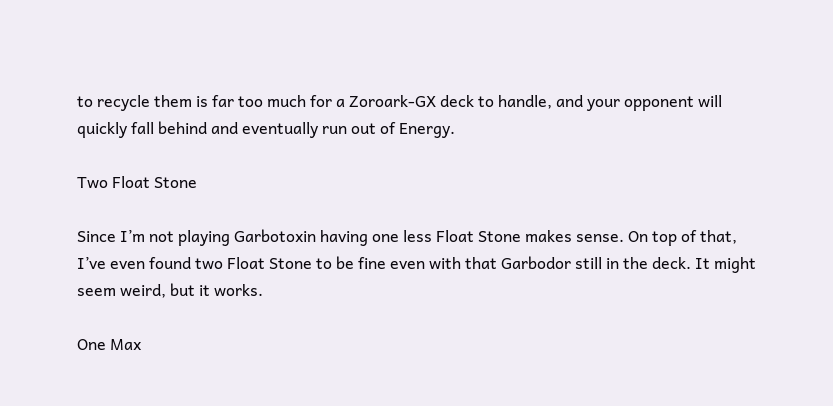to recycle them is far too much for a Zoroark-GX deck to handle, and your opponent will quickly fall behind and eventually run out of Energy.

Two Float Stone

Since I’m not playing Garbotoxin having one less Float Stone makes sense. On top of that, I’ve even found two Float Stone to be fine even with that Garbodor still in the deck. It might seem weird, but it works.

One Max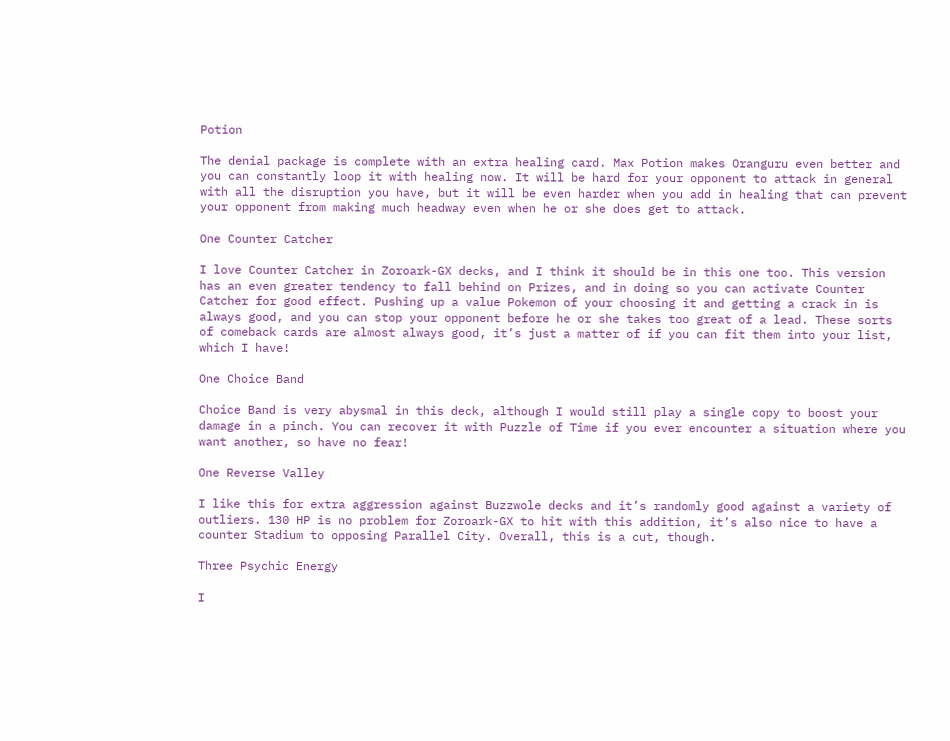Potion

The denial package is complete with an extra healing card. Max Potion makes Oranguru even better and you can constantly loop it with healing now. It will be hard for your opponent to attack in general with all the disruption you have, but it will be even harder when you add in healing that can prevent your opponent from making much headway even when he or she does get to attack.

One Counter Catcher

I love Counter Catcher in Zoroark-GX decks, and I think it should be in this one too. This version has an even greater tendency to fall behind on Prizes, and in doing so you can activate Counter Catcher for good effect. Pushing up a value Pokemon of your choosing it and getting a crack in is always good, and you can stop your opponent before he or she takes too great of a lead. These sorts of comeback cards are almost always good, it’s just a matter of if you can fit them into your list, which I have!

One Choice Band

Choice Band is very abysmal in this deck, although I would still play a single copy to boost your damage in a pinch. You can recover it with Puzzle of Time if you ever encounter a situation where you want another, so have no fear!

One Reverse Valley

I like this for extra aggression against Buzzwole decks and it’s randomly good against a variety of outliers. 130 HP is no problem for Zoroark-GX to hit with this addition, it’s also nice to have a counter Stadium to opposing Parallel City. Overall, this is a cut, though.

Three Psychic Energy

I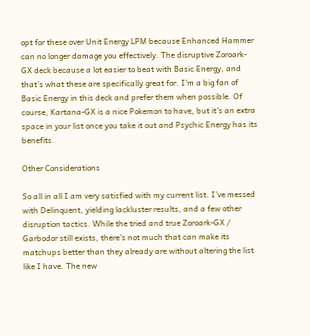opt for these over Unit Energy LPM because Enhanced Hammer can no longer damage you effectively. The disruptive Zoroark-GX deck because a lot easier to beat with Basic Energy, and that’s what these are specifically great for. I’m a big fan of Basic Energy in this deck and prefer them when possible. Of course, Kartana-GX is a nice Pokemon to have, but it’s an extra space in your list once you take it out and Psychic Energy has its benefits.

Other Considerations

So all in all I am very satisfied with my current list. I’ve messed with Delinquent, yielding lackluster results, and a few other disruption tactics. While the tried and true Zoroark-GX / Garbodor still exists, there’s not much that can make its matchups better than they already are without altering the list like I have. The new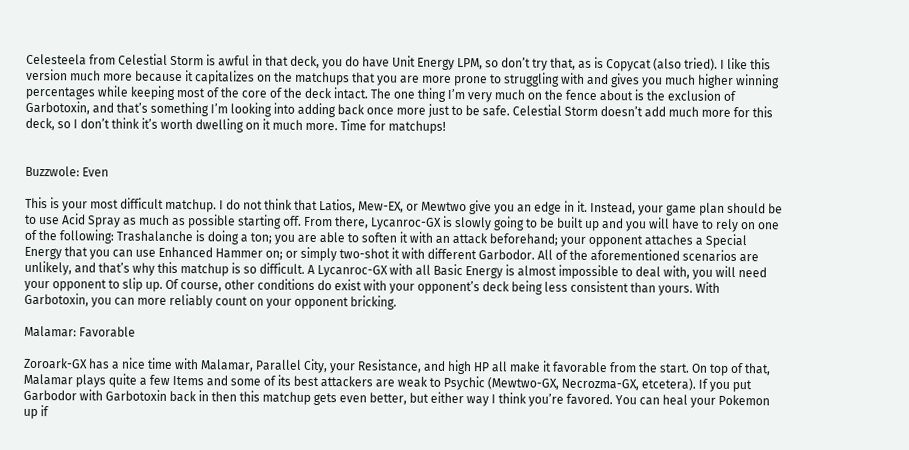Celesteela from Celestial Storm is awful in that deck, you do have Unit Energy LPM, so don’t try that, as is Copycat (also tried). I like this version much more because it capitalizes on the matchups that you are more prone to struggling with and gives you much higher winning percentages while keeping most of the core of the deck intact. The one thing I’m very much on the fence about is the exclusion of Garbotoxin, and that’s something I’m looking into adding back once more just to be safe. Celestial Storm doesn’t add much more for this deck, so I don’t think it’s worth dwelling on it much more. Time for matchups!


Buzzwole: Even

This is your most difficult matchup. I do not think that Latios, Mew-EX, or Mewtwo give you an edge in it. Instead, your game plan should be to use Acid Spray as much as possible starting off. From there, Lycanroc-GX is slowly going to be built up and you will have to rely on one of the following: Trashalanche is doing a ton; you are able to soften it with an attack beforehand; your opponent attaches a Special Energy that you can use Enhanced Hammer on; or simply two-shot it with different Garbodor. All of the aforementioned scenarios are unlikely, and that’s why this matchup is so difficult. A Lycanroc-GX with all Basic Energy is almost impossible to deal with, you will need your opponent to slip up. Of course, other conditions do exist with your opponent’s deck being less consistent than yours. With Garbotoxin, you can more reliably count on your opponent bricking.

Malamar: Favorable

Zoroark-GX has a nice time with Malamar, Parallel City, your Resistance, and high HP all make it favorable from the start. On top of that, Malamar plays quite a few Items and some of its best attackers are weak to Psychic (Mewtwo-GX, Necrozma-GX, etcetera). If you put Garbodor with Garbotoxin back in then this matchup gets even better, but either way I think you’re favored. You can heal your Pokemon up if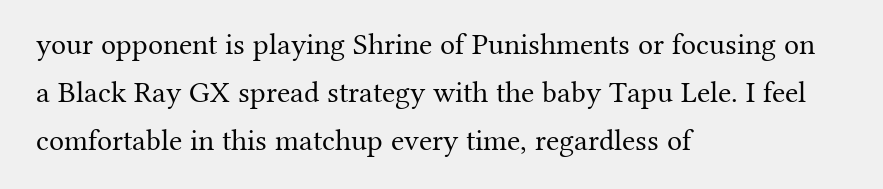your opponent is playing Shrine of Punishments or focusing on a Black Ray GX spread strategy with the baby Tapu Lele. I feel comfortable in this matchup every time, regardless of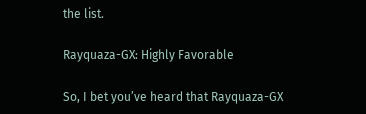the list.

Rayquaza-GX: Highly Favorable

So, I bet you’ve heard that Rayquaza-GX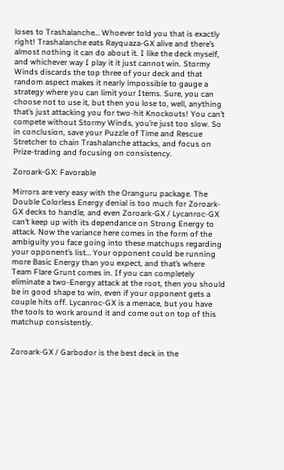loses to Trashalanche… Whoever told you that is exactly right! Trashalanche eats Rayquaza-GX alive and there’s almost nothing it can do about it. I like the deck myself, and whichever way I play it it just cannot win. Stormy Winds discards the top three of your deck and that random aspect makes it nearly impossible to gauge a strategy where you can limit your Items. Sure, you can choose not to use it, but then you lose to, well, anything that’s just attacking you for two-hit Knockouts! You can’t compete without Stormy Winds, you’re just too slow. So in conclusion, save your Puzzle of Time and Rescue Stretcher to chain Trashalanche attacks, and focus on Prize-trading and focusing on consistency.

Zoroark-GX: Favorable

Mirrors are very easy with the Oranguru package. The Double Colorless Energy denial is too much for Zoroark-GX decks to handle, and even Zoroark-GX / Lycanroc-GX can’t keep up with its dependance on Strong Energy to attack. Now the variance here comes in the form of the ambiguity you face going into these matchups regarding your opponent’s list… Your opponent could be running more Basic Energy than you expect, and that’s where Team Flare Grunt comes in. If you can completely eliminate a two-Energy attack at the root, then you should be in good shape to win, even if your opponent gets a couple hits off. Lycanroc-GX is a menace, but you have the tools to work around it and come out on top of this matchup consistently.


Zoroark-GX / Garbodor is the best deck in the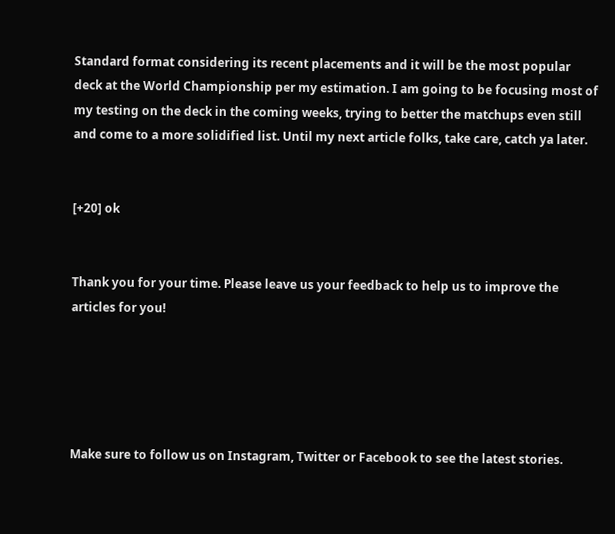Standard format considering its recent placements and it will be the most popular deck at the World Championship per my estimation. I am going to be focusing most of my testing on the deck in the coming weeks, trying to better the matchups even still and come to a more solidified list. Until my next article folks, take care, catch ya later.


[+20] ok


Thank you for your time. Please leave us your feedback to help us to improve the articles for you!





Make sure to follow us on Instagram, Twitter or Facebook to see the latest stories.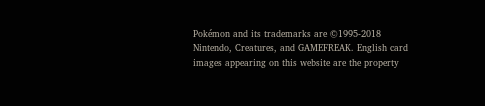Pokémon and its trademarks are ©1995-2018 Nintendo, Creatures, and GAMEFREAK. English card images appearing on this website are the property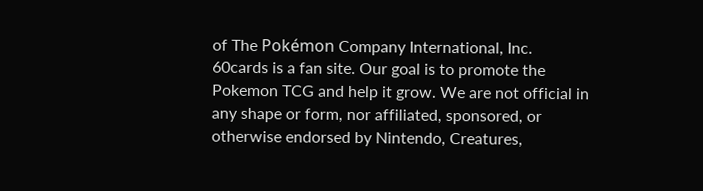of The Pokémon Company International, Inc. 60cards is a fan site. Our goal is to promote the Pokemon TCG and help it grow. We are not official in any shape or form, nor affiliated, sponsored, or otherwise endorsed by Nintendo, Creatures,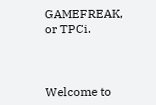GAMEFREAK, or TPCi.



Welcome to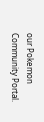our Pokemon Community Portal.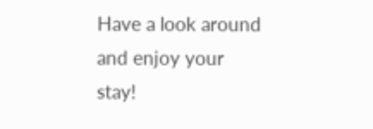Have a look around and enjoy your stay!